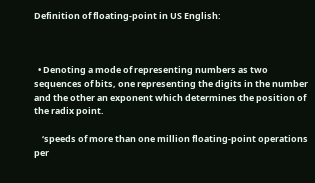Definition of floating-point in US English:



  • Denoting a mode of representing numbers as two sequences of bits, one representing the digits in the number and the other an exponent which determines the position of the radix point.

    ‘speeds of more than one million floating-point operations per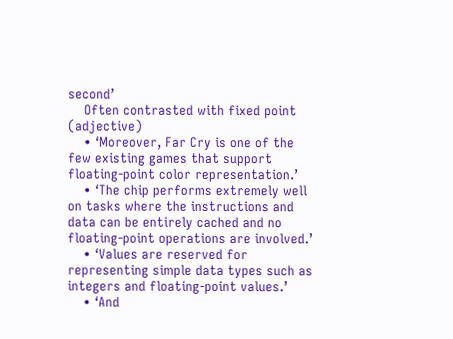second’
    Often contrasted with fixed point (adjective)
    • ‘Moreover, Far Cry is one of the few existing games that support floating-point color representation.’
    • ‘The chip performs extremely well on tasks where the instructions and data can be entirely cached and no floating-point operations are involved.’
    • ‘Values are reserved for representing simple data types such as integers and floating-point values.’
    • ‘And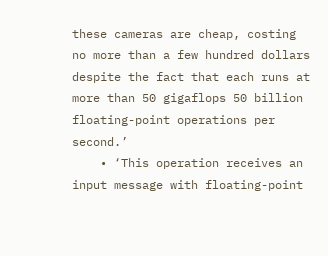these cameras are cheap, costing no more than a few hundred dollars despite the fact that each runs at more than 50 gigaflops 50 billion floating-point operations per second.’
    • ‘This operation receives an input message with floating-point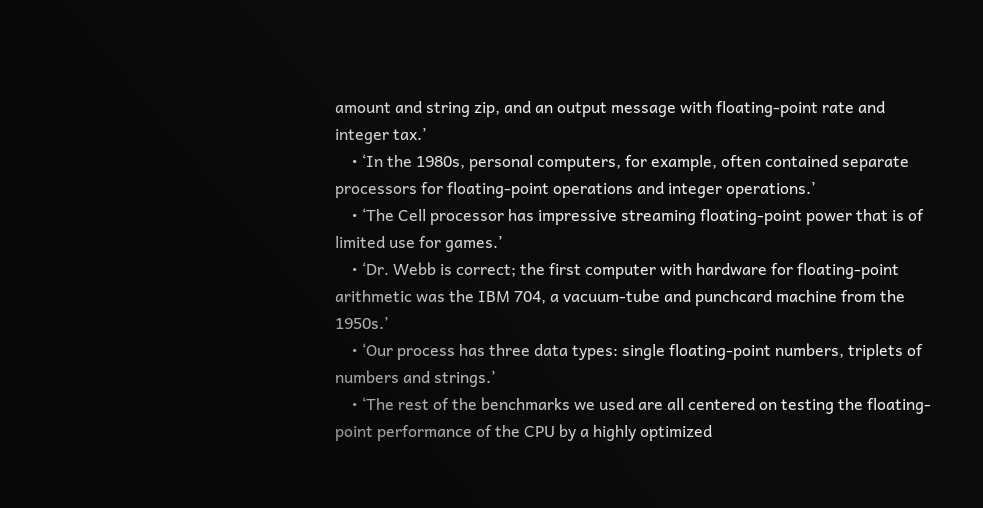amount and string zip, and an output message with floating-point rate and integer tax.’
    • ‘In the 1980s, personal computers, for example, often contained separate processors for floating-point operations and integer operations.’
    • ‘The Cell processor has impressive streaming floating-point power that is of limited use for games.’
    • ‘Dr. Webb is correct; the first computer with hardware for floating-point arithmetic was the IBM 704, a vacuum-tube and punchcard machine from the 1950s.’
    • ‘Our process has three data types: single floating-point numbers, triplets of numbers and strings.’
    • ‘The rest of the benchmarks we used are all centered on testing the floating-point performance of the CPU by a highly optimized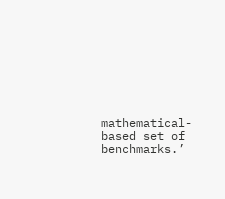mathematical-based set of benchmarks.’